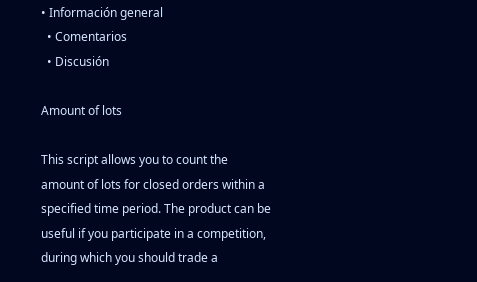• Información general
  • Comentarios
  • Discusión

Amount of lots

This script allows you to count the amount of lots for closed orders within a specified time period. The product can be useful if you participate in a competition, during which you should trade a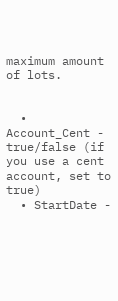maximum amount of lots.


  • Account_Cent - true/false (if you use a cent account, set to true)
  • StartDate -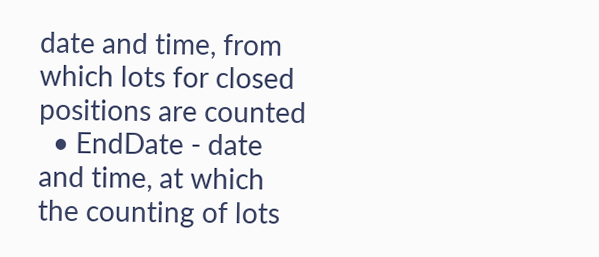date and time, from which lots for closed positions are counted
  • EndDate - date and time, at which the counting of lots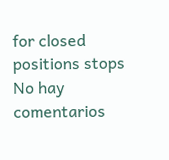for closed positions stops
No hay comentarios